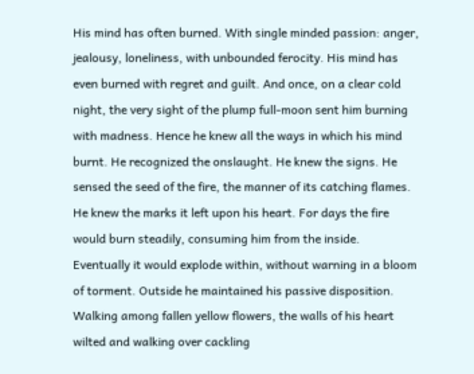His mind has often burned. With single minded passion: anger, jealousy, loneliness, with unbounded ferocity. His mind has even burned with regret and guilt. And once, on a clear cold night, the very sight of the plump full-moon sent him burning with madness. Hence he knew all the ways in which his mind burnt. He recognized the onslaught. He knew the signs. He sensed the seed of the fire, the manner of its catching flames. He knew the marks it left upon his heart. For days the fire would burn steadily, consuming him from the inside. Eventually it would explode within, without warning in a bloom of torment. Outside he maintained his passive disposition. Walking among fallen yellow flowers, the walls of his heart wilted and walking over cackling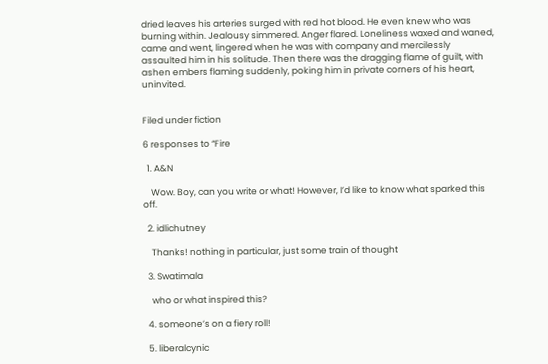dried leaves his arteries surged with red hot blood. He even knew who was burning within. Jealousy simmered. Anger flared. Loneliness waxed and waned, came and went, lingered when he was with company and mercilessly assaulted him in his solitude. Then there was the dragging flame of guilt, with ashen embers flaming suddenly, poking him in private corners of his heart, uninvited.


Filed under fiction

6 responses to “Fire

  1. A&N

    Wow. Boy, can you write or what! However, I’d like to know what sparked this off.

  2. idlichutney

    Thanks! nothing in particular, just some train of thought

  3. Swatimala

    who or what inspired this?

  4. someone’s on a fiery roll!

  5. liberalcynic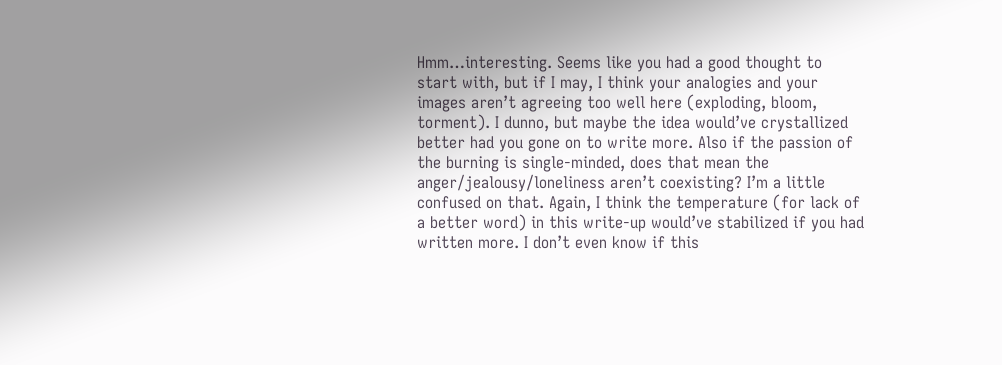Hmm…interesting. Seems like you had a good thought to start with, but if I may, I think your analogies and your images aren’t agreeing too well here (exploding, bloom, torment). I dunno, but maybe the idea would’ve crystallized better had you gone on to write more. Also if the passion of the burning is single-minded, does that mean the anger/jealousy/loneliness aren’t coexisting? I’m a little confused on that. Again, I think the temperature (for lack of a better word) in this write-up would’ve stabilized if you had written more. I don’t even know if this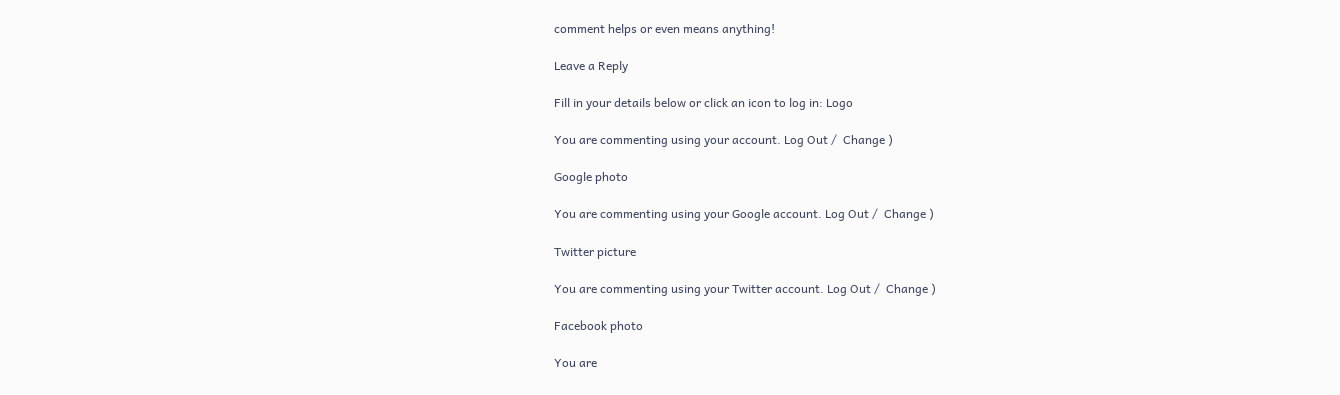comment helps or even means anything!

Leave a Reply

Fill in your details below or click an icon to log in: Logo

You are commenting using your account. Log Out /  Change )

Google photo

You are commenting using your Google account. Log Out /  Change )

Twitter picture

You are commenting using your Twitter account. Log Out /  Change )

Facebook photo

You are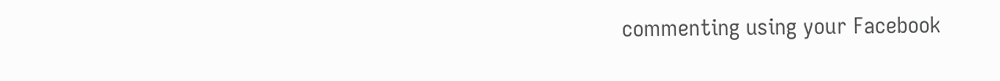commenting using your Facebook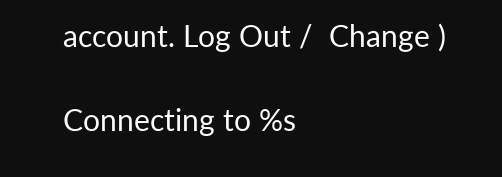account. Log Out /  Change )

Connecting to %s